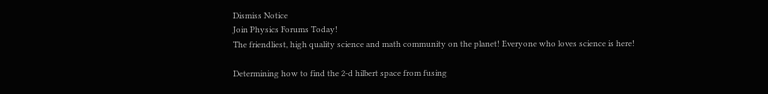Dismiss Notice
Join Physics Forums Today!
The friendliest, high quality science and math community on the planet! Everyone who loves science is here!

Determining how to find the 2-d hilbert space from fusing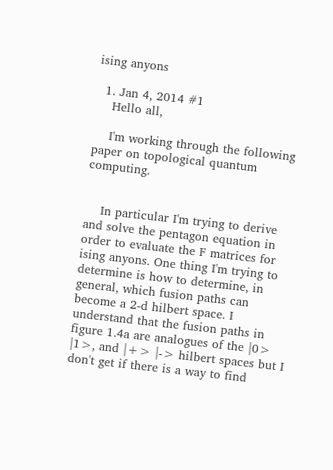ising anyons

  1. Jan 4, 2014 #1
    Hello all,

    I'm working through the following paper on topological quantum computing.


    In particular I'm trying to derive and solve the pentagon equation in order to evaluate the F matrices for ising anyons. One thing I'm trying to determine is how to determine, in general, which fusion paths can become a 2-d hilbert space. I understand that the fusion paths in figure 1.4a are analogues of the |0> |1>, and |+> |-> hilbert spaces but I don't get if there is a way to find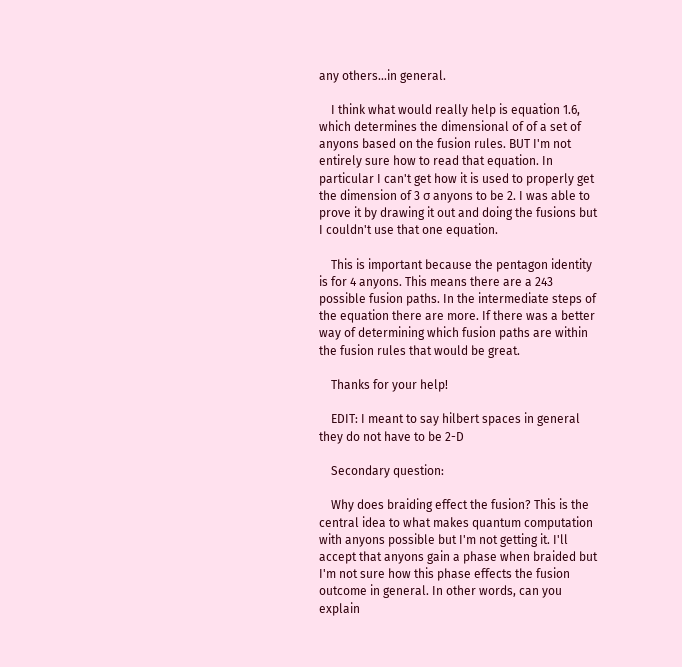any others...in general.

    I think what would really help is equation 1.6, which determines the dimensional of of a set of anyons based on the fusion rules. BUT I'm not entirely sure how to read that equation. In particular I can't get how it is used to properly get the dimension of 3 σ anyons to be 2. I was able to prove it by drawing it out and doing the fusions but I couldn't use that one equation.

    This is important because the pentagon identity is for 4 anyons. This means there are a 243 possible fusion paths. In the intermediate steps of the equation there are more. If there was a better way of determining which fusion paths are within the fusion rules that would be great.

    Thanks for your help!

    EDIT: I meant to say hilbert spaces in general they do not have to be 2-D

    Secondary question:

    Why does braiding effect the fusion? This is the central idea to what makes quantum computation with anyons possible but I'm not getting it. I'll accept that anyons gain a phase when braided but I'm not sure how this phase effects the fusion outcome in general. In other words, can you explain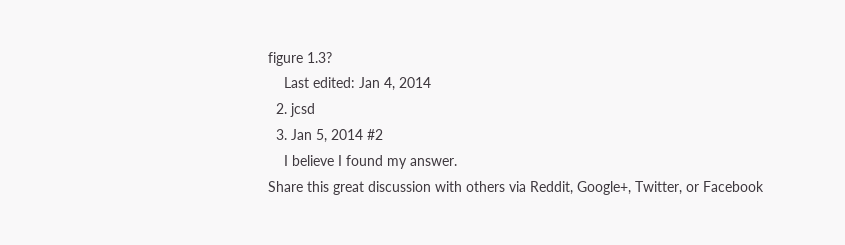figure 1.3?
    Last edited: Jan 4, 2014
  2. jcsd
  3. Jan 5, 2014 #2
    I believe I found my answer.
Share this great discussion with others via Reddit, Google+, Twitter, or Facebook